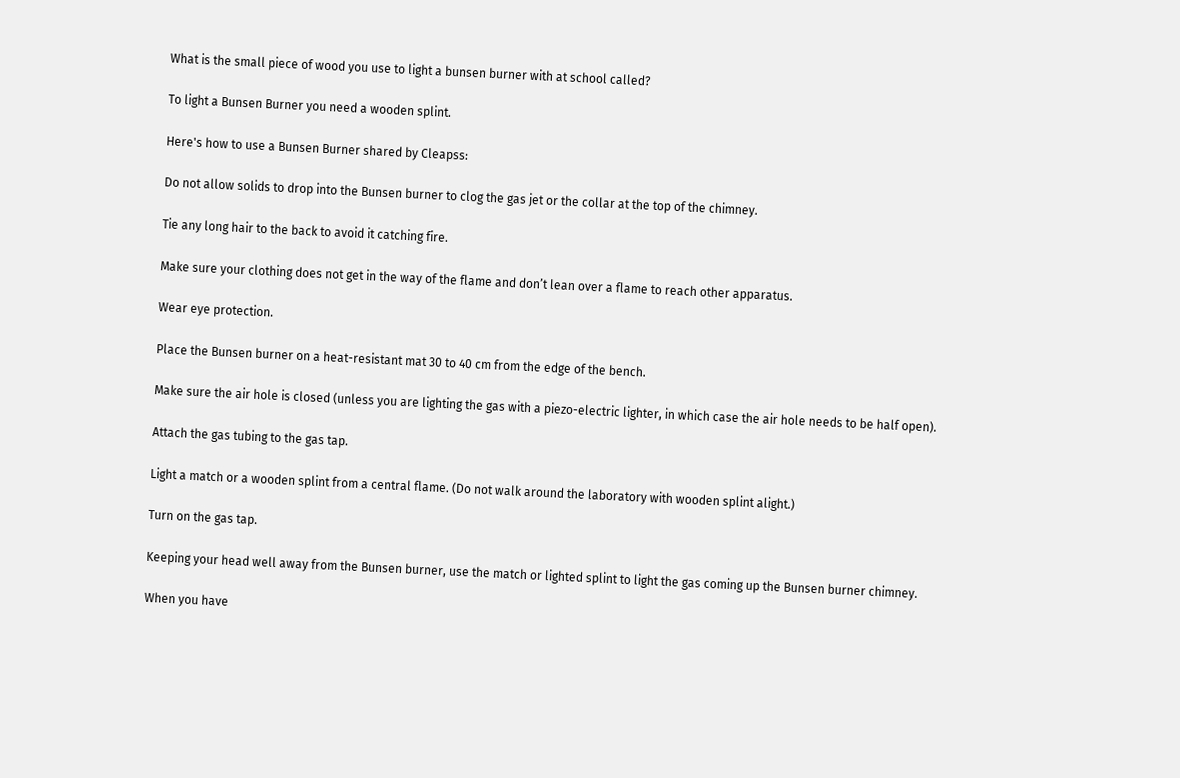What is the small piece of wood you use to light a bunsen burner with at school called?

To light a Bunsen Burner you need a wooden splint.

Here's how to use a Bunsen Burner shared by Cleapss:

Do not allow solids to drop into the Bunsen burner to clog the gas jet or the collar at the top of the chimney.

Tie any long hair to the back to avoid it catching fire.

Make sure your clothing does not get in the way of the flame and don’t lean over a flame to reach other apparatus.

Wear eye protection.

Place the Bunsen burner on a heat-resistant mat 30 to 40 cm from the edge of the bench.

Make sure the air hole is closed (unless you are lighting the gas with a piezo-electric lighter, in which case the air hole needs to be half open).

Attach the gas tubing to the gas tap.

Light a match or a wooden splint from a central flame. (Do not walk around the laboratory with wooden splint alight.)

Turn on the gas tap.

Keeping your head well away from the Bunsen burner, use the match or lighted splint to light the gas coming up the Bunsen burner chimney.

When you have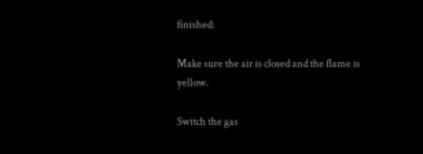finished:

Make sure the air is closed and the flame is yellow.

Switch the gas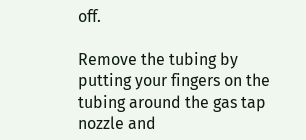off.

Remove the tubing by putting your fingers on the tubing around the gas tap nozzle and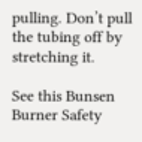pulling. Don’t pull the tubing off by stretching it.

See this Bunsen Burner Safety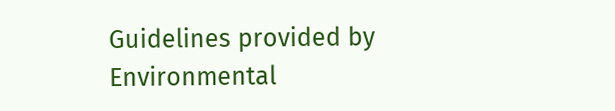Guidelines provided by Environmental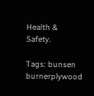Health & Safety.

Tags: bunsen burnerplywood